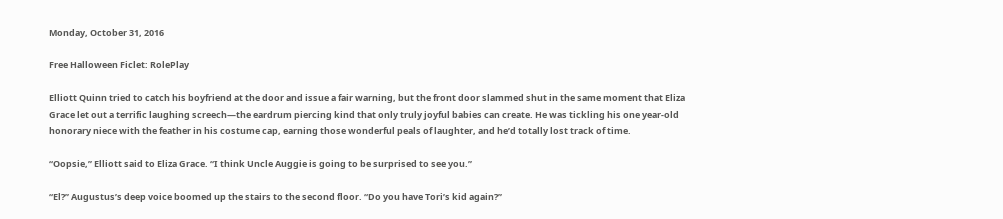Monday, October 31, 2016

Free Halloween Ficlet: RolePlay

Elliott Quinn tried to catch his boyfriend at the door and issue a fair warning, but the front door slammed shut in the same moment that Eliza Grace let out a terrific laughing screech—the eardrum piercing kind that only truly joyful babies can create. He was tickling his one year-old honorary niece with the feather in his costume cap, earning those wonderful peals of laughter, and he’d totally lost track of time.

“Oopsie,” Elliott said to Eliza Grace. “I think Uncle Auggie is going to be surprised to see you.”

“El?” Augustus’s deep voice boomed up the stairs to the second floor. “Do you have Tori’s kid again?”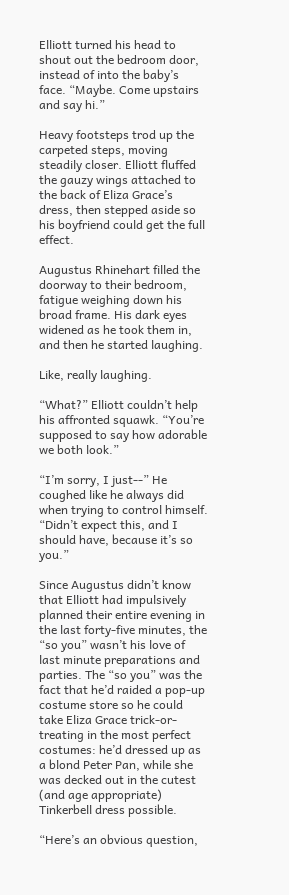Elliott turned his head to shout out the bedroom door, instead of into the baby’s face. “Maybe. Come upstairs and say hi.”

Heavy footsteps trod up the carpeted steps, moving steadily closer. Elliott fluffed the gauzy wings attached to the back of Eliza Grace’s dress, then stepped aside so his boyfriend could get the full effect.

Augustus Rhinehart filled the doorway to their bedroom, fatigue weighing down his broad frame. His dark eyes widened as he took them in, and then he started laughing.

Like, really laughing.

“What?” Elliott couldn’t help his affronted squawk. “You’re supposed to say how adorable we both look.”

“I’m sorry, I just--” He coughed like he always did when trying to control himself. “Didn’t expect this, and I should have, because it’s so you.”

Since Augustus didn’t know that Elliott had impulsively planned their entire evening in the last forty-five minutes, the “so you” wasn’t his love of last minute preparations and parties. The “so you” was the fact that he’d raided a pop-up costume store so he could take Eliza Grace trick-or-treating in the most perfect costumes: he’d dressed up as a blond Peter Pan, while she was decked out in the cutest (and age appropriate) Tinkerbell dress possible.

“Here’s an obvious question,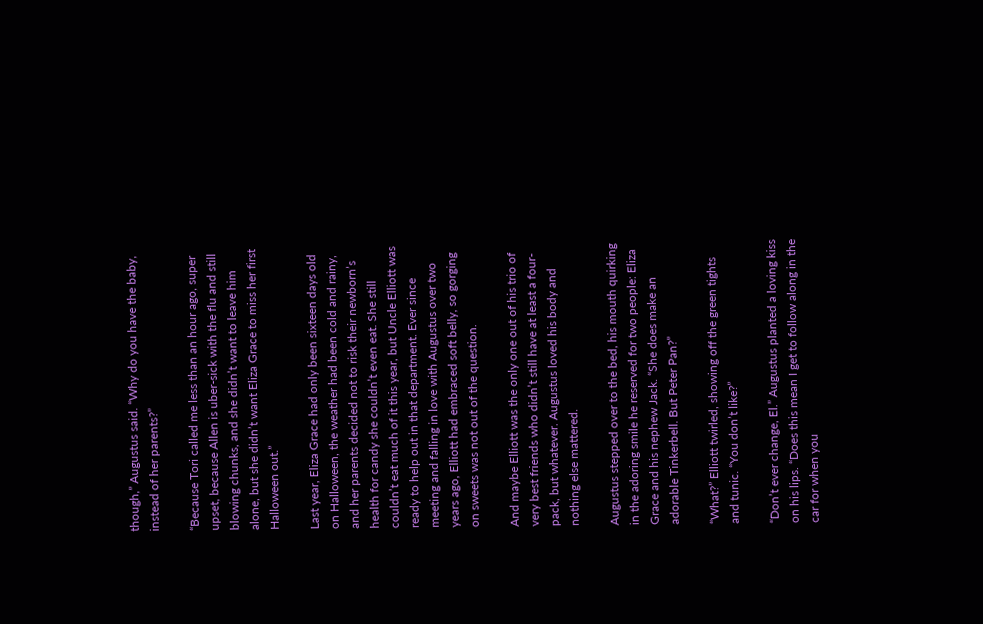though,” Augustus said. “Why do you have the baby, instead of her parents?”

“Because Tori called me less than an hour ago, super upset, because Allen is uber-sick with the flu and still blowing chunks, and she didn’t want to leave him alone, but she didn’t want Eliza Grace to miss her first Halloween out.”

Last year, Eliza Grace had only been sixteen days old on Halloween, the weather had been cold and rainy, and her parents decided not to risk their newborn’s health for candy she couldn’t even eat. She still couldn’t eat much of it this year, but Uncle Elliott was ready to help out in that department. Ever since meeting and falling in love with Augustus over two years ago, Elliott had embraced soft belly, so gorging on sweets was not out of the question.

And maybe Elliott was the only one out of his trio of very best friends who didn’t still have at least a four-pack, but whatever. Augustus loved his body and nothing else mattered.

Augustus stepped over to the bed, his mouth quirking in the adoring smile he reserved for two people: Eliza Grace and his nephew Jack. “She does make an adorable Tinkerbell. But Peter Pan?”

“What?” Elliott twirled, showing off the green tights and tunic. “You don’t like?”

“Don’t ever change, El.” Augustus planted a loving kiss on his lips. “Does this mean I get to follow along in the car for when you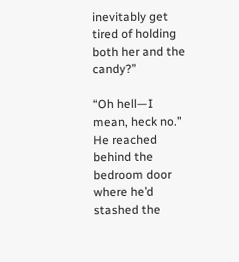inevitably get tired of holding both her and the candy?”

“Oh hell—I mean, heck no.” He reached behind the bedroom door where he’d stashed the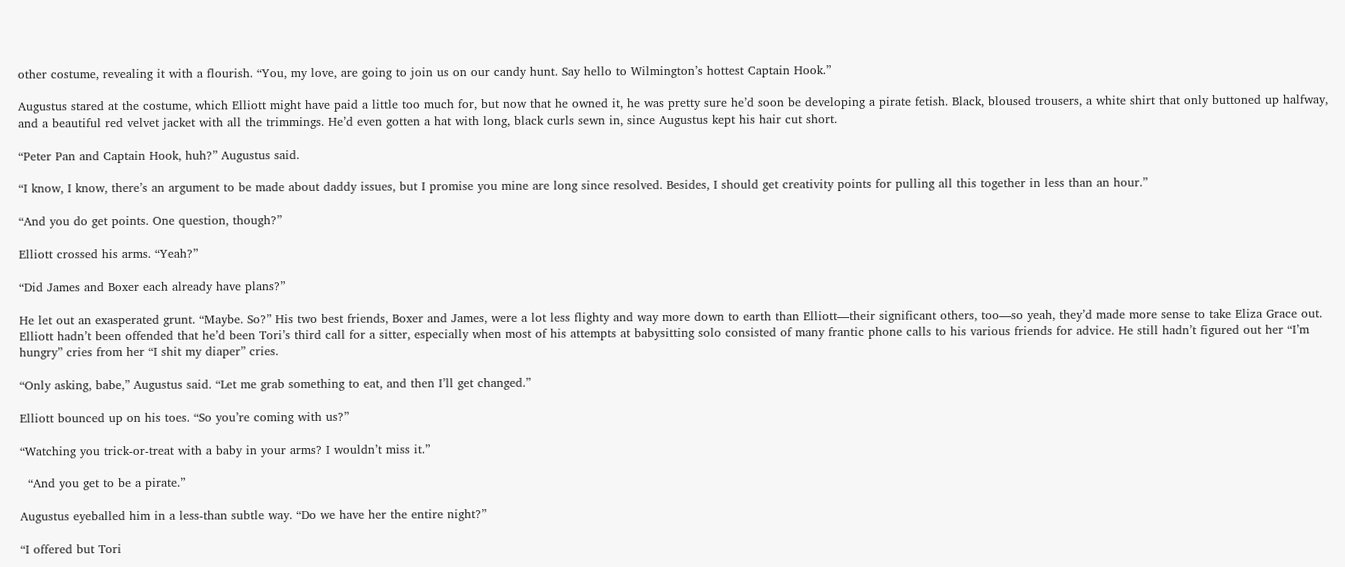other costume, revealing it with a flourish. “You, my love, are going to join us on our candy hunt. Say hello to Wilmington’s hottest Captain Hook.”

Augustus stared at the costume, which Elliott might have paid a little too much for, but now that he owned it, he was pretty sure he’d soon be developing a pirate fetish. Black, bloused trousers, a white shirt that only buttoned up halfway, and a beautiful red velvet jacket with all the trimmings. He’d even gotten a hat with long, black curls sewn in, since Augustus kept his hair cut short.

“Peter Pan and Captain Hook, huh?” Augustus said.

“I know, I know, there’s an argument to be made about daddy issues, but I promise you mine are long since resolved. Besides, I should get creativity points for pulling all this together in less than an hour.”

“And you do get points. One question, though?”

Elliott crossed his arms. “Yeah?”

“Did James and Boxer each already have plans?”

He let out an exasperated grunt. “Maybe. So?” His two best friends, Boxer and James, were a lot less flighty and way more down to earth than Elliott—their significant others, too—so yeah, they’d made more sense to take Eliza Grace out. Elliott hadn’t been offended that he’d been Tori’s third call for a sitter, especially when most of his attempts at babysitting solo consisted of many frantic phone calls to his various friends for advice. He still hadn’t figured out her “I’m hungry” cries from her “I shit my diaper” cries.

“Only asking, babe,” Augustus said. “Let me grab something to eat, and then I’ll get changed.”

Elliott bounced up on his toes. “So you’re coming with us?”

“Watching you trick-or-treat with a baby in your arms? I wouldn’t miss it.”

  “And you get to be a pirate.”

Augustus eyeballed him in a less-than subtle way. “Do we have her the entire night?”

“I offered but Tori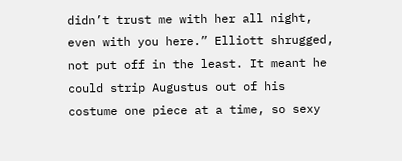didn’t trust me with her all night, even with you here.” Elliott shrugged, not put off in the least. It meant he could strip Augustus out of his costume one piece at a time, so sexy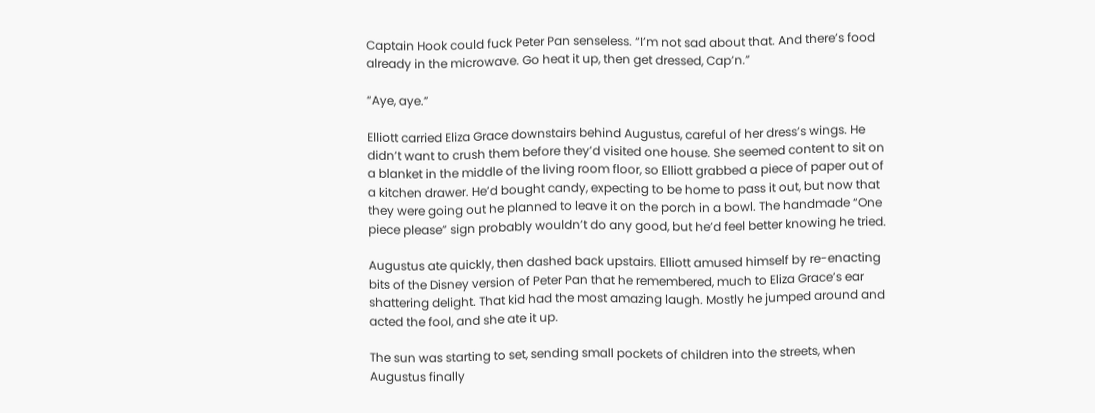Captain Hook could fuck Peter Pan senseless. “I’m not sad about that. And there’s food already in the microwave. Go heat it up, then get dressed, Cap’n.”

“Aye, aye.”

Elliott carried Eliza Grace downstairs behind Augustus, careful of her dress’s wings. He didn’t want to crush them before they’d visited one house. She seemed content to sit on a blanket in the middle of the living room floor, so Elliott grabbed a piece of paper out of a kitchen drawer. He’d bought candy, expecting to be home to pass it out, but now that they were going out he planned to leave it on the porch in a bowl. The handmade “One piece please” sign probably wouldn’t do any good, but he’d feel better knowing he tried.

Augustus ate quickly, then dashed back upstairs. Elliott amused himself by re-enacting bits of the Disney version of Peter Pan that he remembered, much to Eliza Grace’s ear shattering delight. That kid had the most amazing laugh. Mostly he jumped around and acted the fool, and she ate it up.

The sun was starting to set, sending small pockets of children into the streets, when Augustus finally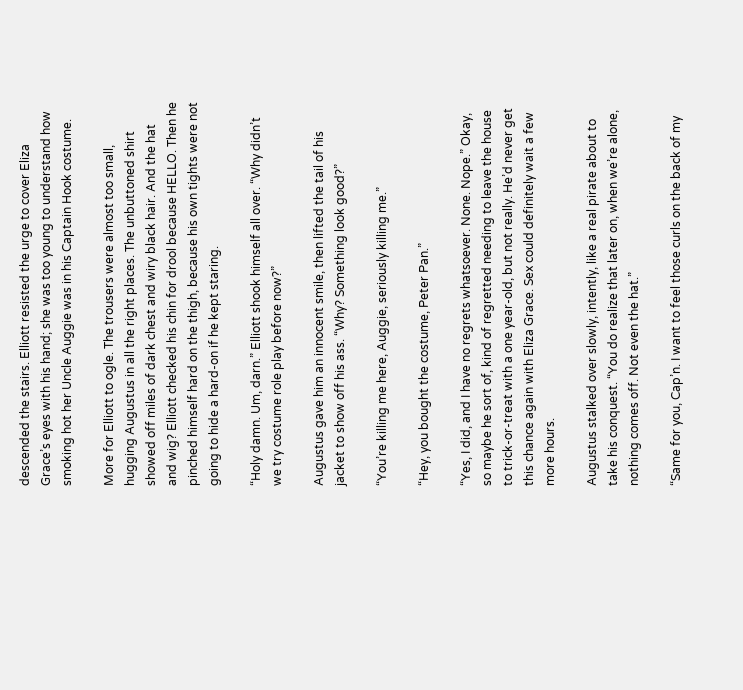descended the stairs. Elliott resisted the urge to cover Eliza Grace’s eyes with his hand; she was too young to understand how smoking hot her Uncle Auggie was in his Captain Hook costume.

More for Elliott to ogle. The trousers were almost too small, hugging Augustus in all the right places. The unbuttoned shirt showed off miles of dark chest and wiry black hair. And the hat and wig? Elliott checked his chin for drool because HELLO. Then he pinched himself hard on the thigh, because his own tights were not going to hide a hard-on if he kept staring.

“Holy damn. Um, darn.” Elliott shook himself all over. “Why didn’t we try costume role play before now?”

Augustus gave him an innocent smile, then lifted the tail of his jacket to show off his ass. “Why? Something look good?”

“You’re killing me here, Auggie, seriously killing me.”

“Hey, you bought the costume, Peter Pan.”

“Yes, I did, and I have no regrets whatsoever. None. Nope.” Okay, so maybe he sort of, kind of regretted needing to leave the house to trick-or-treat with a one year-old, but not really. He’d never get this chance again with Eliza Grace. Sex could definitely wait a few more hours.

Augustus stalked over slowly, intently, like a real pirate about to take his conquest. “You do realize that later on, when we’re alone, nothing comes off. Not even the hat.”

“Same for you, Cap’n. I want to feel those curls on the back of my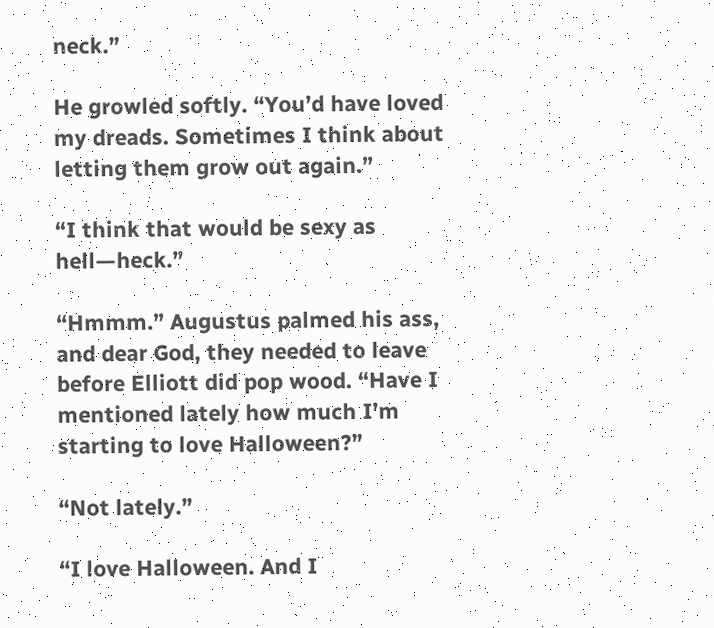neck.”

He growled softly. “You’d have loved my dreads. Sometimes I think about letting them grow out again.”

“I think that would be sexy as hell—heck.”

“Hmmm.” Augustus palmed his ass, and dear God, they needed to leave before Elliott did pop wood. “Have I mentioned lately how much I’m starting to love Halloween?”

“Not lately.”

“I love Halloween. And I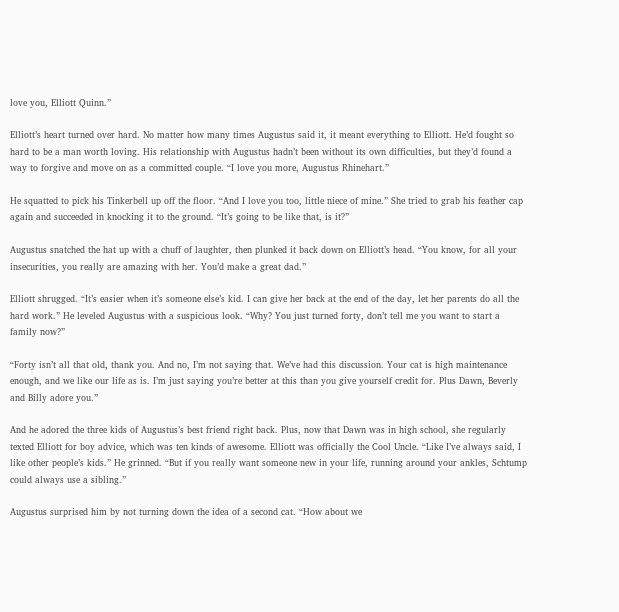love you, Elliott Quinn.”

Elliott’s heart turned over hard. No matter how many times Augustus said it, it meant everything to Elliott. He’d fought so hard to be a man worth loving. His relationship with Augustus hadn’t been without its own difficulties, but they’d found a way to forgive and move on as a committed couple. “I love you more, Augustus Rhinehart.”

He squatted to pick his Tinkerbell up off the floor. “And I love you too, little niece of mine.” She tried to grab his feather cap again and succeeded in knocking it to the ground. “It’s going to be like that, is it?”

Augustus snatched the hat up with a chuff of laughter, then plunked it back down on Elliott’s head. “You know, for all your insecurities, you really are amazing with her. You’d make a great dad.”

Elliott shrugged. “It’s easier when it’s someone else’s kid. I can give her back at the end of the day, let her parents do all the hard work.” He leveled Augustus with a suspicious look. “Why? You just turned forty, don’t tell me you want to start a family now?”

“Forty isn’t all that old, thank you. And no, I’m not saying that. We’ve had this discussion. Your cat is high maintenance enough, and we like our life as is. I’m just saying you’re better at this than you give yourself credit for. Plus Dawn, Beverly and Billy adore you.”

And he adored the three kids of Augustus’s best friend right back. Plus, now that Dawn was in high school, she regularly texted Elliott for boy advice, which was ten kinds of awesome. Elliott was officially the Cool Uncle. “Like I’ve always said, I like other people’s kids.” He grinned. “But if you really want someone new in your life, running around your ankles, Schtump could always use a sibling.”

Augustus surprised him by not turning down the idea of a second cat. “How about we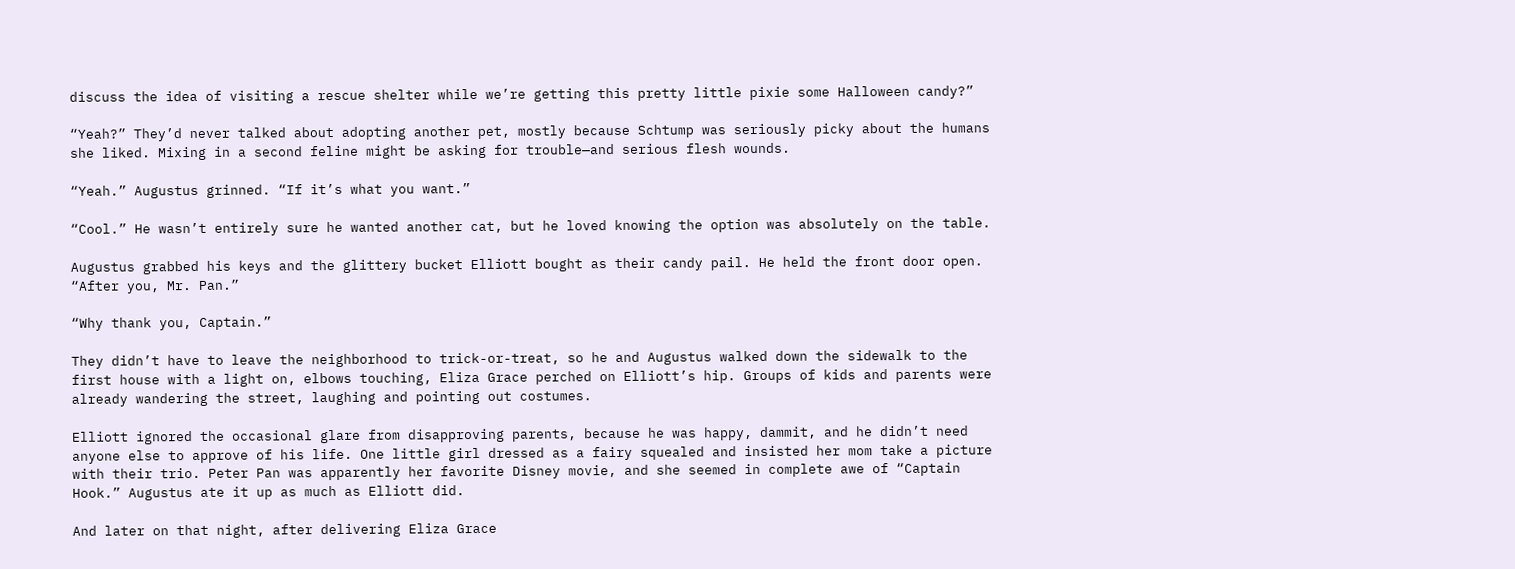discuss the idea of visiting a rescue shelter while we’re getting this pretty little pixie some Halloween candy?”

“Yeah?” They’d never talked about adopting another pet, mostly because Schtump was seriously picky about the humans she liked. Mixing in a second feline might be asking for trouble—and serious flesh wounds.

“Yeah.” Augustus grinned. “If it’s what you want.”

“Cool.” He wasn’t entirely sure he wanted another cat, but he loved knowing the option was absolutely on the table.

Augustus grabbed his keys and the glittery bucket Elliott bought as their candy pail. He held the front door open. “After you, Mr. Pan.”

“Why thank you, Captain.”

They didn’t have to leave the neighborhood to trick-or-treat, so he and Augustus walked down the sidewalk to the first house with a light on, elbows touching, Eliza Grace perched on Elliott’s hip. Groups of kids and parents were already wandering the street, laughing and pointing out costumes.

Elliott ignored the occasional glare from disapproving parents, because he was happy, dammit, and he didn’t need anyone else to approve of his life. One little girl dressed as a fairy squealed and insisted her mom take a picture with their trio. Peter Pan was apparently her favorite Disney movie, and she seemed in complete awe of “Captain Hook.” Augustus ate it up as much as Elliott did.

And later on that night, after delivering Eliza Grace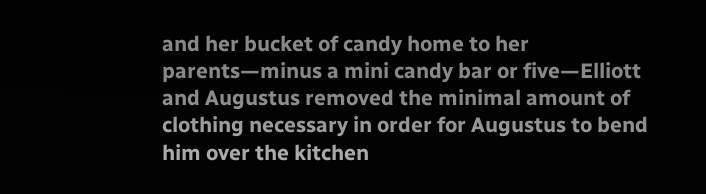and her bucket of candy home to her parents—minus a mini candy bar or five—Elliott and Augustus removed the minimal amount of clothing necessary in order for Augustus to bend him over the kitchen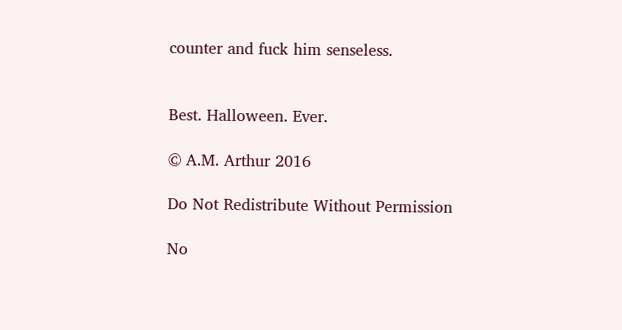counter and fuck him senseless.


Best. Halloween. Ever.

© A.M. Arthur 2016

Do Not Redistribute Without Permission

No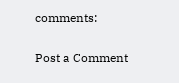comments:

Post a Comment